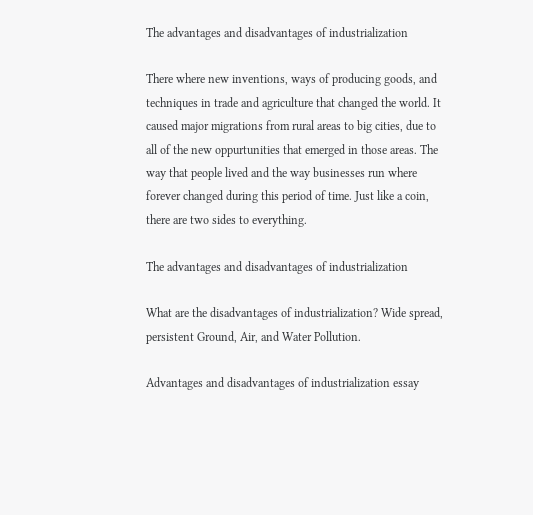The advantages and disadvantages of industrialization

There where new inventions, ways of producing goods, and techniques in trade and agriculture that changed the world. It caused major migrations from rural areas to big cities, due to all of the new oppurtunities that emerged in those areas. The way that people lived and the way businesses run where forever changed during this period of time. Just like a coin, there are two sides to everything.

The advantages and disadvantages of industrialization

What are the disadvantages of industrialization? Wide spread, persistent Ground, Air, and Water Pollution.

Advantages and disadvantages of industrialization essay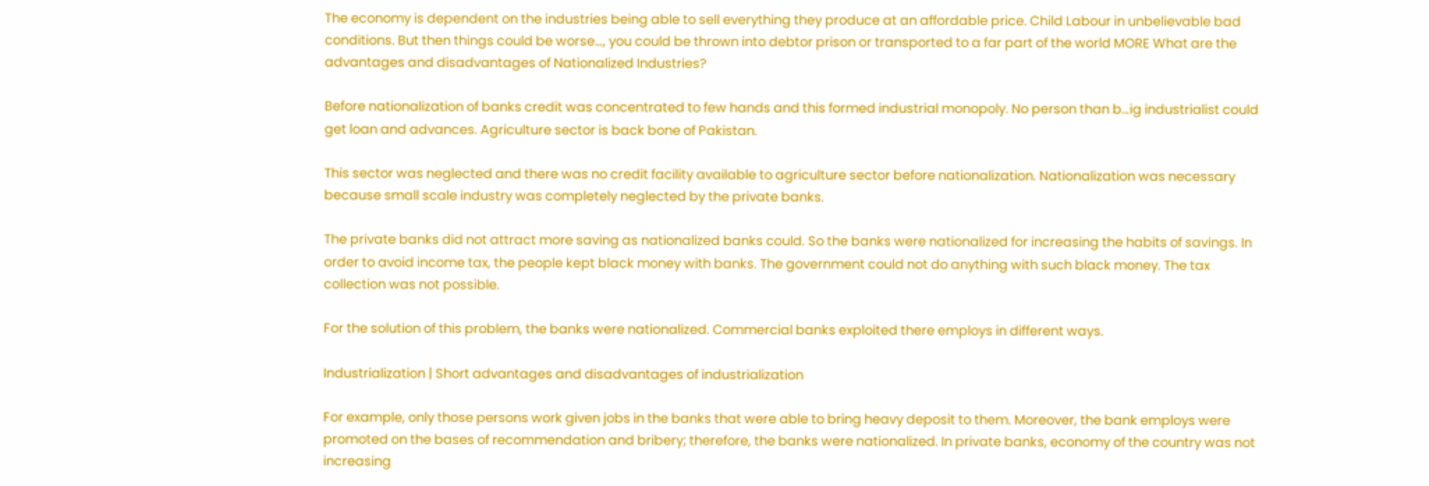The economy is dependent on the industries being able to sell everything they produce at an affordable price. Child Labour in unbelievable bad conditions. But then things could be worse…, you could be thrown into debtor prison or transported to a far part of the world MORE What are the advantages and disadvantages of Nationalized Industries?

Before nationalization of banks credit was concentrated to few hands and this formed industrial monopoly. No person than b…ig industrialist could get loan and advances. Agriculture sector is back bone of Pakistan.

This sector was neglected and there was no credit facility available to agriculture sector before nationalization. Nationalization was necessary because small scale industry was completely neglected by the private banks.

The private banks did not attract more saving as nationalized banks could. So the banks were nationalized for increasing the habits of savings. In order to avoid income tax, the people kept black money with banks. The government could not do anything with such black money. The tax collection was not possible.

For the solution of this problem, the banks were nationalized. Commercial banks exploited there employs in different ways.

Industrialization | Short advantages and disadvantages of industrialization

For example, only those persons work given jobs in the banks that were able to bring heavy deposit to them. Moreover, the bank employs were promoted on the bases of recommendation and bribery; therefore, the banks were nationalized. In private banks, economy of the country was not increasing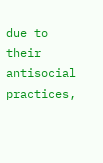due to their antisocial practices,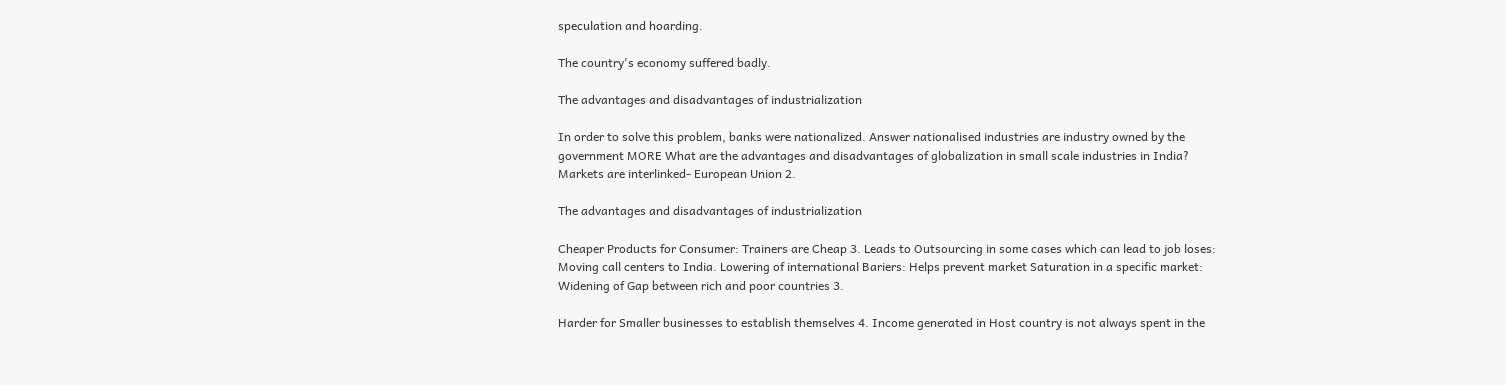speculation and hoarding.

The country's economy suffered badly.

The advantages and disadvantages of industrialization

In order to solve this problem, banks were nationalized. Answer nationalised industries are industry owned by the government MORE What are the advantages and disadvantages of globalization in small scale industries in India? Markets are interlinked- European Union 2.

The advantages and disadvantages of industrialization

Cheaper Products for Consumer: Trainers are Cheap 3. Leads to Outsourcing in some cases which can lead to job loses: Moving call centers to India. Lowering of international Bariers: Helps prevent market Saturation in a specific market: Widening of Gap between rich and poor countries 3.

Harder for Smaller businesses to establish themselves 4. Income generated in Host country is not always spent in the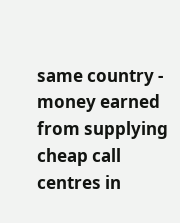same country - money earned from supplying cheap call centres in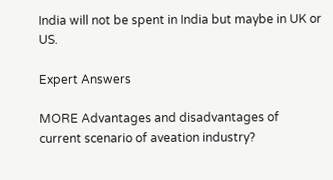India will not be spent in India but maybe in UK or US.

Expert Answers

MORE Advantages and disadvantages of current scenario of aveation industry?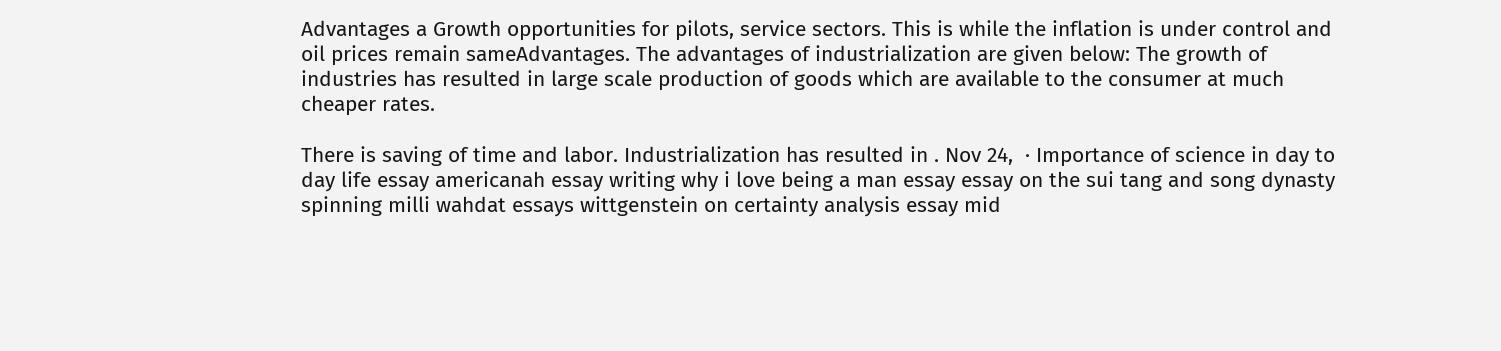Advantages a Growth opportunities for pilots, service sectors. This is while the inflation is under control and oil prices remain sameAdvantages. The advantages of industrialization are given below: The growth of industries has resulted in large scale production of goods which are available to the consumer at much cheaper rates.

There is saving of time and labor. Industrialization has resulted in . Nov 24,  · Importance of science in day to day life essay americanah essay writing why i love being a man essay essay on the sui tang and song dynasty spinning milli wahdat essays wittgenstein on certainty analysis essay mid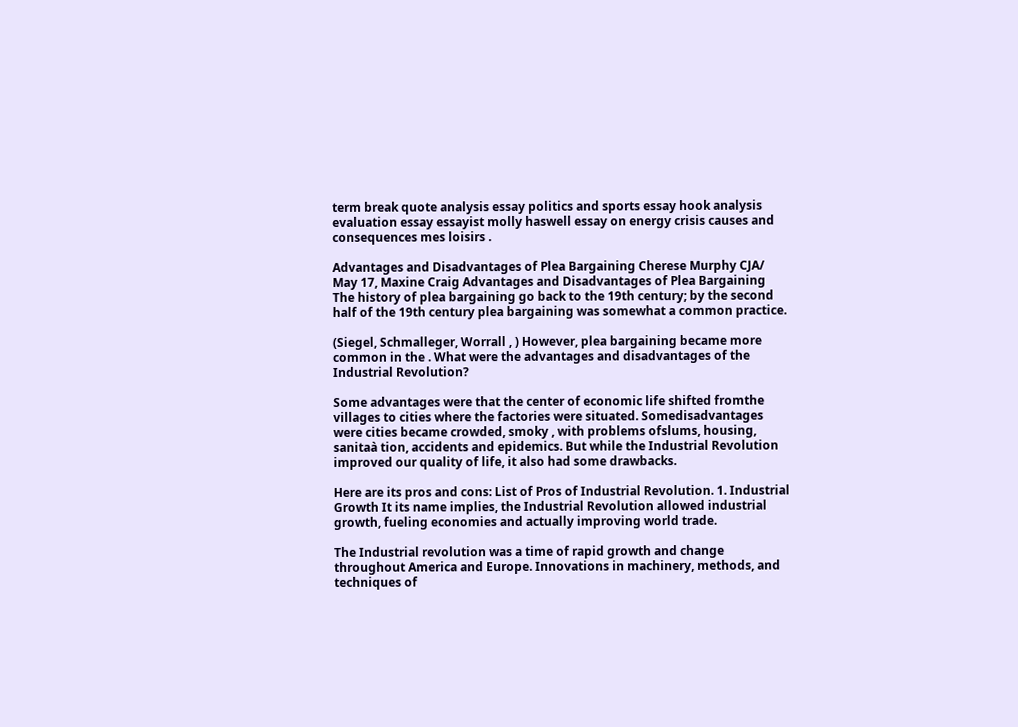term break quote analysis essay politics and sports essay hook analysis evaluation essay essayist molly haswell essay on energy crisis causes and consequences mes loisirs .

Advantages and Disadvantages of Plea Bargaining Cherese Murphy CJA/ May 17, Maxine Craig Advantages and Disadvantages of Plea Bargaining The history of plea bargaining go back to the 19th century; by the second half of the 19th century plea bargaining was somewhat a common practice.

(Siegel, Schmalleger, Worrall , ) However, plea bargaining became more common in the . What were the advantages and disadvantages of the Industrial Revolution?

Some advantages were that the center of economic life shifted fromthe villages to cities where the factories were situated. Somedisadvantages were cities became crowded, smoky , with problems ofslums, housing, sanitaà tion, accidents and epidemics. But while the Industrial Revolution improved our quality of life, it also had some drawbacks.

Here are its pros and cons: List of Pros of Industrial Revolution. 1. Industrial Growth It its name implies, the Industrial Revolution allowed industrial growth, fueling economies and actually improving world trade.

The Industrial revolution was a time of rapid growth and change throughout America and Europe. Innovations in machinery, methods, and techniques of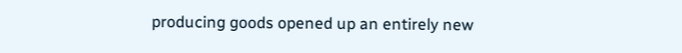producing goods opened up an entirely new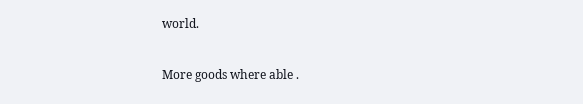world.

More goods where able .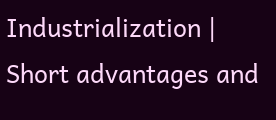Industrialization | Short advantages and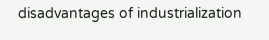disadvantages of industrialization